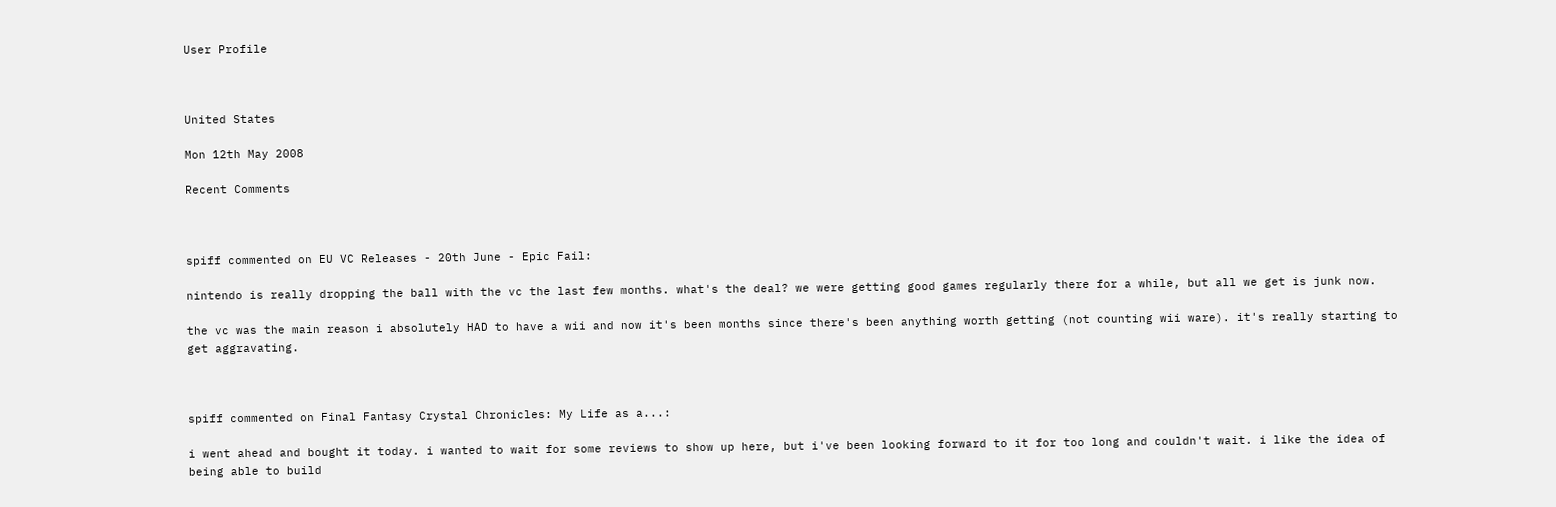User Profile



United States

Mon 12th May 2008

Recent Comments



spiff commented on EU VC Releases - 20th June - Epic Fail:

nintendo is really dropping the ball with the vc the last few months. what's the deal? we were getting good games regularly there for a while, but all we get is junk now.

the vc was the main reason i absolutely HAD to have a wii and now it's been months since there's been anything worth getting (not counting wii ware). it's really starting to get aggravating.



spiff commented on Final Fantasy Crystal Chronicles: My Life as a...:

i went ahead and bought it today. i wanted to wait for some reviews to show up here, but i've been looking forward to it for too long and couldn't wait. i like the idea of being able to build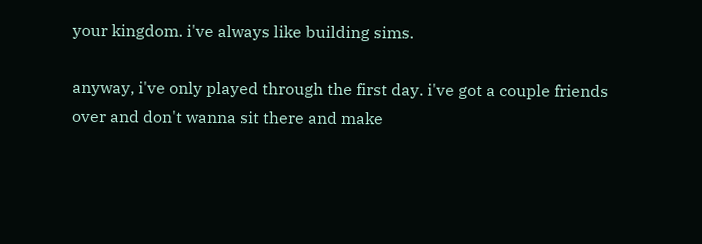your kingdom. i've always like building sims.

anyway, i've only played through the first day. i've got a couple friends over and don't wanna sit there and make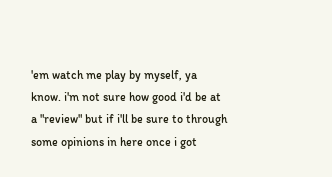'em watch me play by myself, ya know. i'm not sure how good i'd be at a "review" but if i'll be sure to through some opinions in here once i got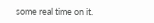some real time on it.